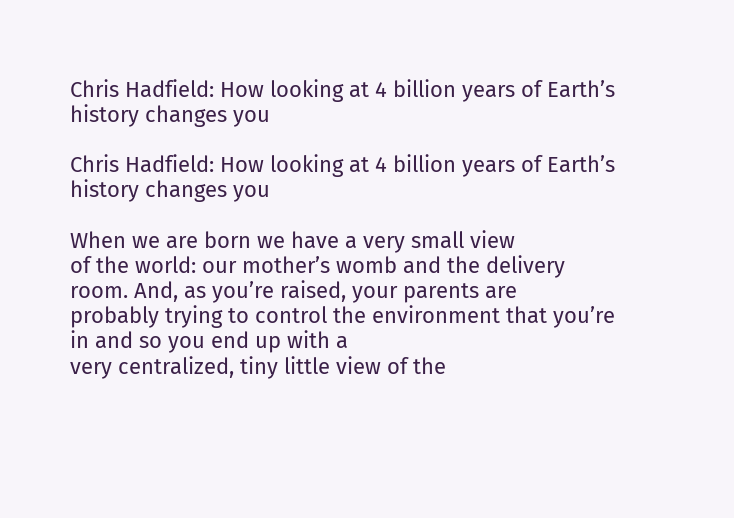Chris Hadfield: How looking at 4 billion years of Earth’s history changes you

Chris Hadfield: How looking at 4 billion years of Earth’s history changes you

When we are born we have a very small view
of the world: our mother’s womb and the delivery room. And, as you’re raised, your parents are
probably trying to control the environment that you’re in and so you end up with a
very centralized, tiny little view of the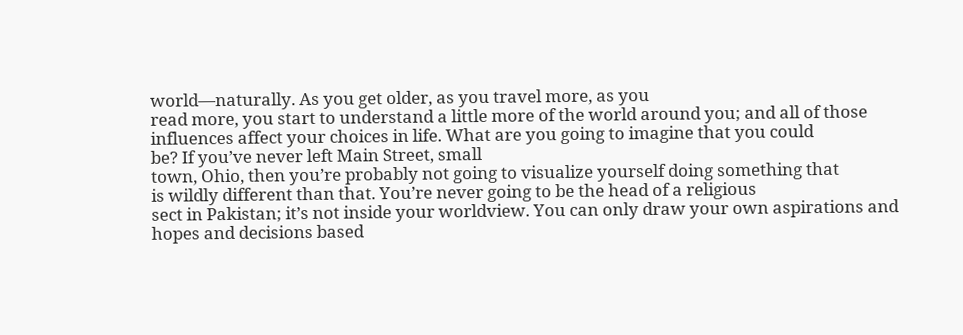world—naturally. As you get older, as you travel more, as you
read more, you start to understand a little more of the world around you; and all of those
influences affect your choices in life. What are you going to imagine that you could
be? If you’ve never left Main Street, small
town, Ohio, then you’re probably not going to visualize yourself doing something that
is wildly different than that. You’re never going to be the head of a religious
sect in Pakistan; it’s not inside your worldview. You can only draw your own aspirations and
hopes and decisions based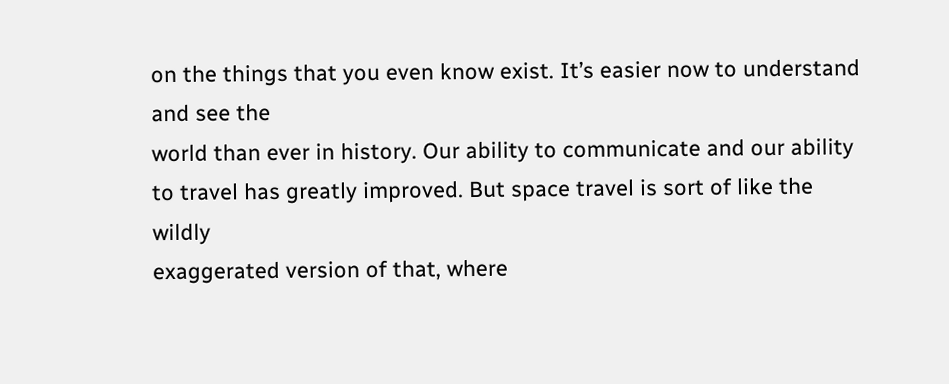on the things that you even know exist. It’s easier now to understand and see the
world than ever in history. Our ability to communicate and our ability
to travel has greatly improved. But space travel is sort of like the wildly
exaggerated version of that, where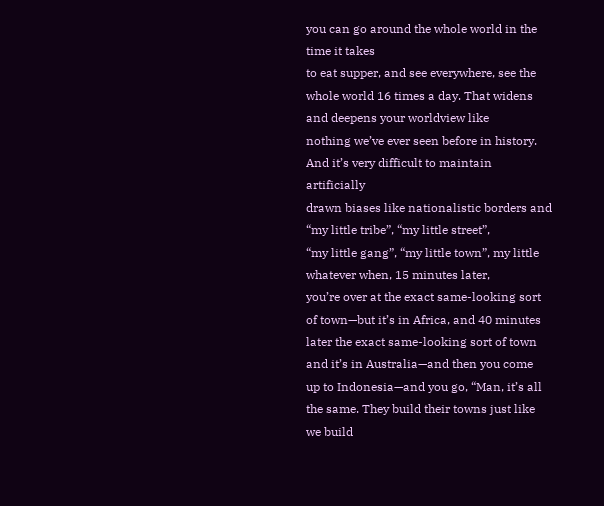you can go around the whole world in the time it takes
to eat supper, and see everywhere, see the whole world 16 times a day. That widens and deepens your worldview like
nothing we’ve ever seen before in history. And it’s very difficult to maintain artificially
drawn biases like nationalistic borders and “my little tribe”, “my little street”,
“my little gang”, “my little town”, my little whatever when, 15 minutes later,
you’re over at the exact same-looking sort of town—but it’s in Africa, and 40 minutes
later the exact same-looking sort of town and it’s in Australia—and then you come
up to Indonesia—and you go, “Man, it’s all the same. They build their towns just like we build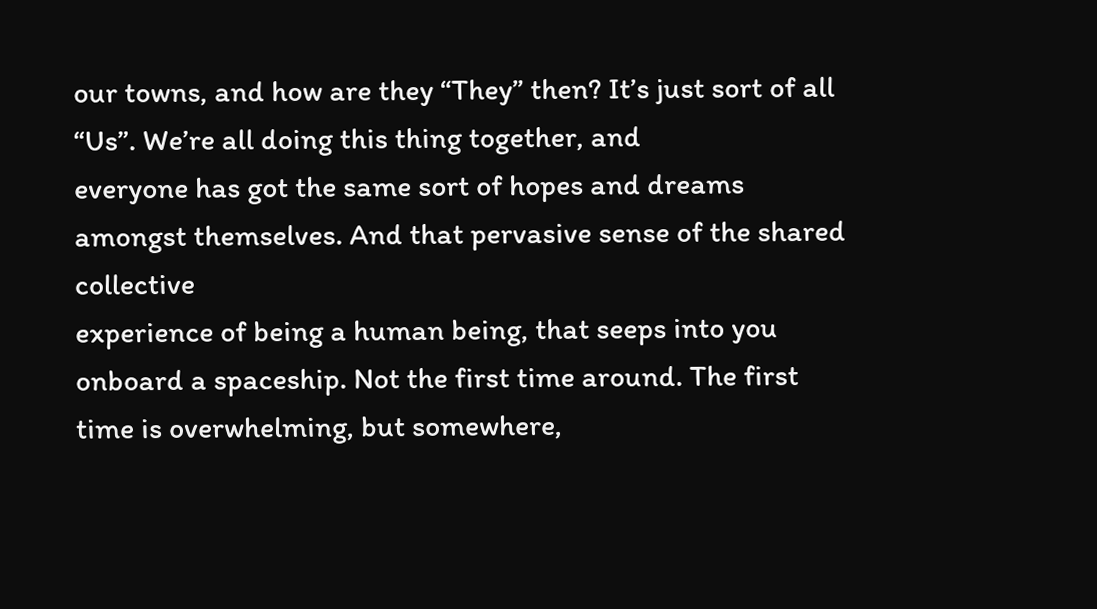our towns, and how are they “They” then? It’s just sort of all “Us”. We’re all doing this thing together, and
everyone has got the same sort of hopes and dreams amongst themselves. And that pervasive sense of the shared collective
experience of being a human being, that seeps into you onboard a spaceship. Not the first time around. The first time is overwhelming, but somewhere,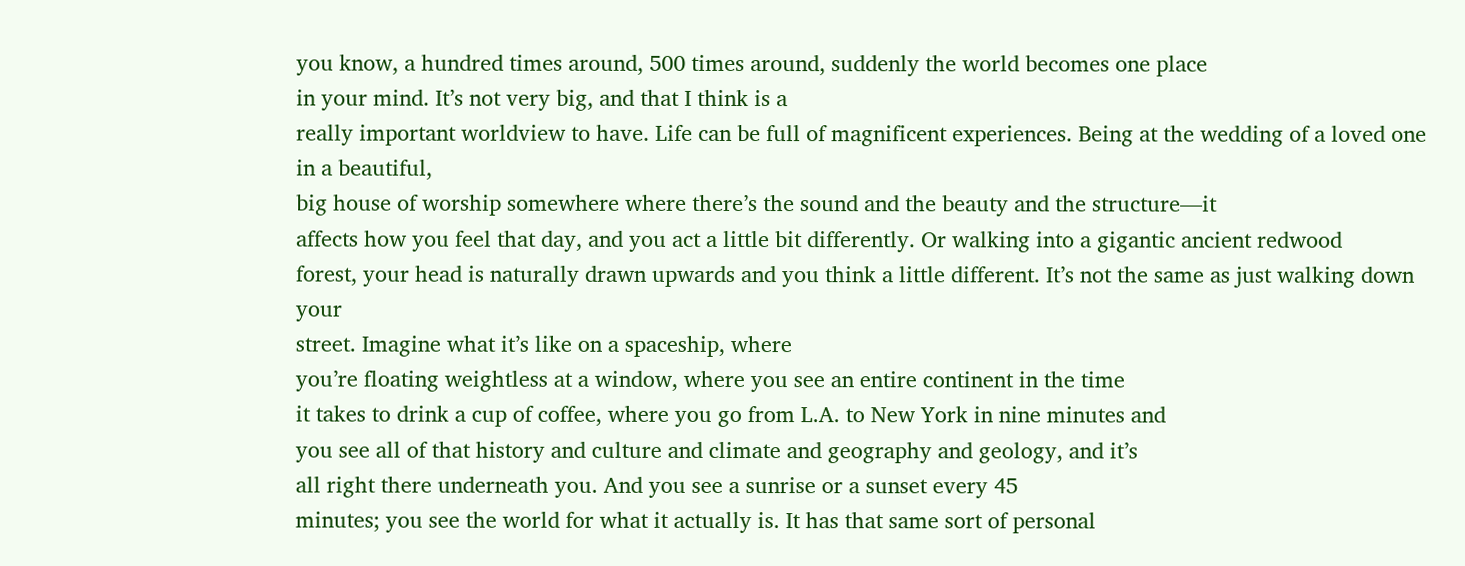you know, a hundred times around, 500 times around, suddenly the world becomes one place
in your mind. It’s not very big, and that I think is a
really important worldview to have. Life can be full of magnificent experiences. Being at the wedding of a loved one in a beautiful,
big house of worship somewhere where there’s the sound and the beauty and the structure—it
affects how you feel that day, and you act a little bit differently. Or walking into a gigantic ancient redwood
forest, your head is naturally drawn upwards and you think a little different. It’s not the same as just walking down your
street. Imagine what it’s like on a spaceship, where
you’re floating weightless at a window, where you see an entire continent in the time
it takes to drink a cup of coffee, where you go from L.A. to New York in nine minutes and
you see all of that history and culture and climate and geography and geology, and it’s
all right there underneath you. And you see a sunrise or a sunset every 45
minutes; you see the world for what it actually is. It has that same sort of personal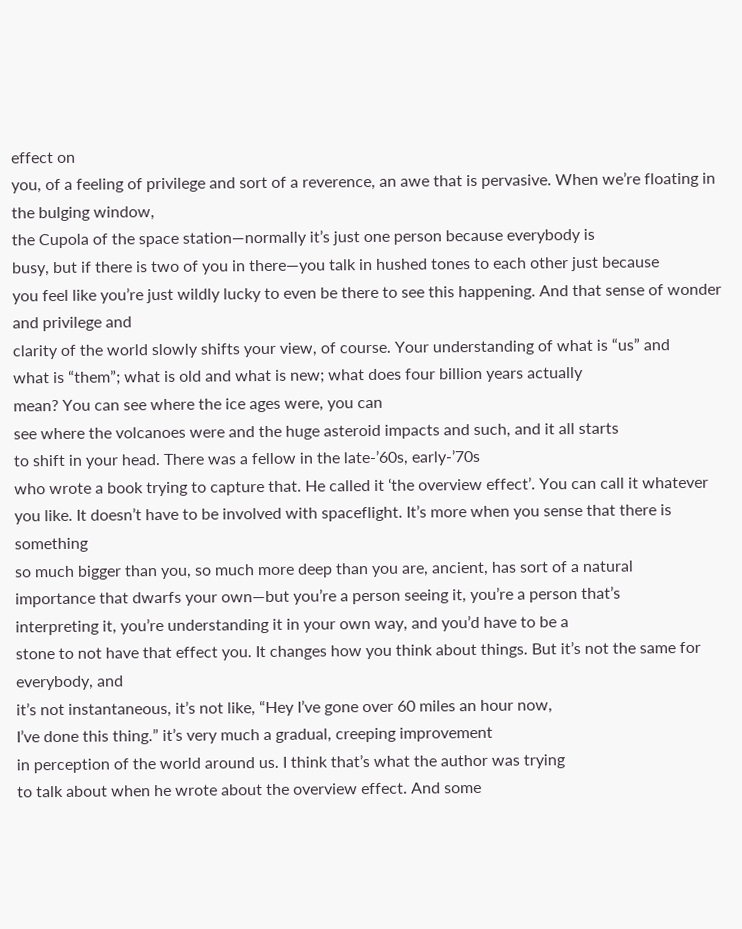effect on
you, of a feeling of privilege and sort of a reverence, an awe that is pervasive. When we’re floating in the bulging window,
the Cupola of the space station—normally it’s just one person because everybody is
busy, but if there is two of you in there—you talk in hushed tones to each other just because
you feel like you’re just wildly lucky to even be there to see this happening. And that sense of wonder and privilege and
clarity of the world slowly shifts your view, of course. Your understanding of what is “us” and
what is “them”; what is old and what is new; what does four billion years actually
mean? You can see where the ice ages were, you can
see where the volcanoes were and the huge asteroid impacts and such, and it all starts
to shift in your head. There was a fellow in the late-’60s, early-’70s
who wrote a book trying to capture that. He called it ‘the overview effect’. You can call it whatever you like. It doesn’t have to be involved with spaceflight. It’s more when you sense that there is something
so much bigger than you, so much more deep than you are, ancient, has sort of a natural
importance that dwarfs your own—but you’re a person seeing it, you’re a person that’s
interpreting it, you’re understanding it in your own way, and you’d have to be a
stone to not have that effect you. It changes how you think about things. But it’s not the same for everybody, and
it’s not instantaneous, it’s not like, “Hey I’ve gone over 60 miles an hour now,
I’ve done this thing.” it’s very much a gradual, creeping improvement
in perception of the world around us. I think that’s what the author was trying
to talk about when he wrote about the overview effect. And some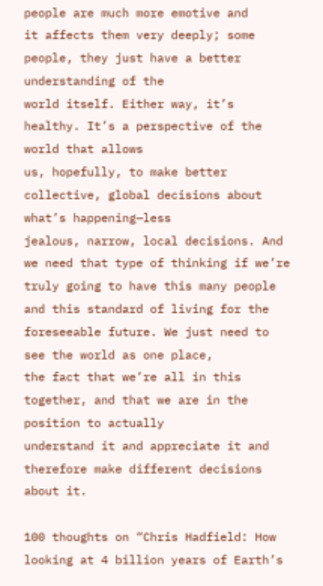people are much more emotive and
it affects them very deeply; some people, they just have a better understanding of the
world itself. Either way, it’s healthy. It’s a perspective of the world that allows
us, hopefully, to make better collective, global decisions about what’s happening—less
jealous, narrow, local decisions. And we need that type of thinking if we’re
truly going to have this many people and this standard of living for the foreseeable future. We just need to see the world as one place,
the fact that we’re all in this together, and that we are in the position to actually
understand it and appreciate it and therefore make different decisions about it.

100 thoughts on “Chris Hadfield: How looking at 4 billion years of Earth’s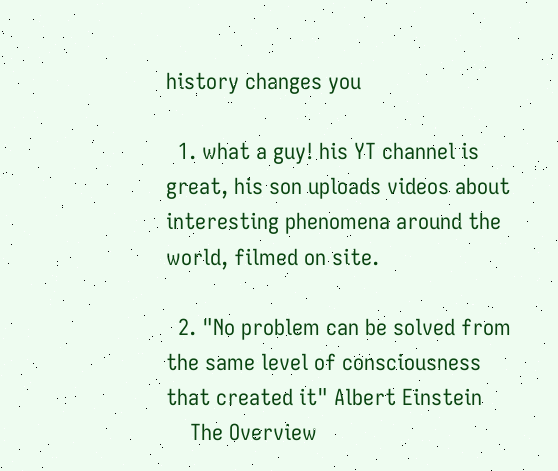history changes you

  1. what a guy! his YT channel is great, his son uploads videos about interesting phenomena around the world, filmed on site.

  2. "No problem can be solved from the same level of consciousness that created it" Albert Einstein
    The Overview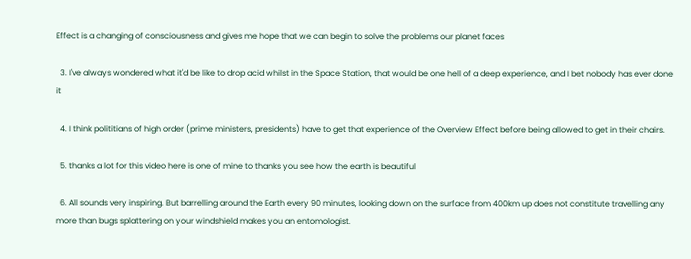Effect is a changing of consciousness and gives me hope that we can begin to solve the problems our planet faces

  3. I've always wondered what it'd be like to drop acid whilst in the Space Station, that would be one hell of a deep experience, and I bet nobody has ever done it

  4. I think polititians of high order (prime ministers, presidents) have to get that experience of the Overview Effect before being allowed to get in their chairs.

  5. thanks a lot for this video here is one of mine to thanks you see how the earth is beautiful

  6. All sounds very inspiring. But barrelling around the Earth every 90 minutes, looking down on the surface from 400km up does not constitute travelling any more than bugs splattering on your windshield makes you an entomologist.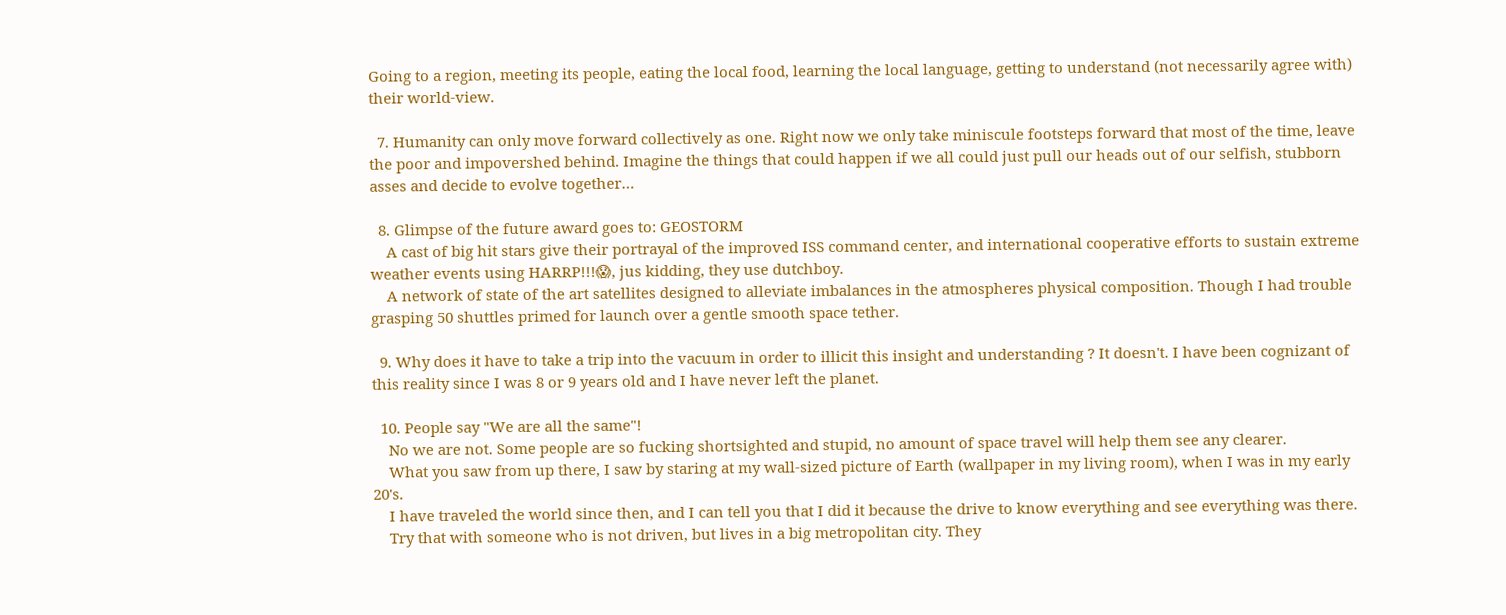Going to a region, meeting its people, eating the local food, learning the local language, getting to understand (not necessarily agree with) their world-view.

  7. Humanity can only move forward collectively as one. Right now we only take miniscule footsteps forward that most of the time, leave the poor and impovershed behind. Imagine the things that could happen if we all could just pull our heads out of our selfish, stubborn asses and decide to evolve together…

  8. Glimpse of the future award goes to: GEOSTORM
    A cast of big hit stars give their portrayal of the improved ISS command center, and international cooperative efforts to sustain extreme weather events using HARRP!!!😱, jus kidding, they use dutchboy.
    A network of state of the art satellites designed to alleviate imbalances in the atmospheres physical composition. Though I had trouble grasping 50 shuttles primed for launch over a gentle smooth space tether.

  9. Why does it have to take a trip into the vacuum in order to illicit this insight and understanding ? It doesn't. I have been cognizant of this reality since I was 8 or 9 years old and I have never left the planet.

  10. People say "We are all the same"!
    No we are not. Some people are so fucking shortsighted and stupid, no amount of space travel will help them see any clearer.
    What you saw from up there, I saw by staring at my wall-sized picture of Earth (wallpaper in my living room), when I was in my early 20's.
    I have traveled the world since then, and I can tell you that I did it because the drive to know everything and see everything was there.
    Try that with someone who is not driven, but lives in a big metropolitan city. They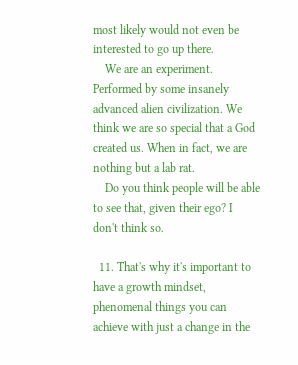most likely would not even be interested to go up there.
    We are an experiment. Performed by some insanely advanced alien civilization. We think we are so special that a God created us. When in fact, we are nothing but a lab rat.
    Do you think people will be able to see that, given their ego? I don't think so.

  11. That's why it's important to have a growth mindset, phenomenal things you can achieve with just a change in the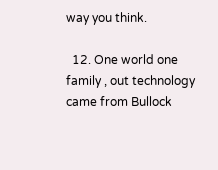way you think.

  12. One world one family , out technology came from Bullock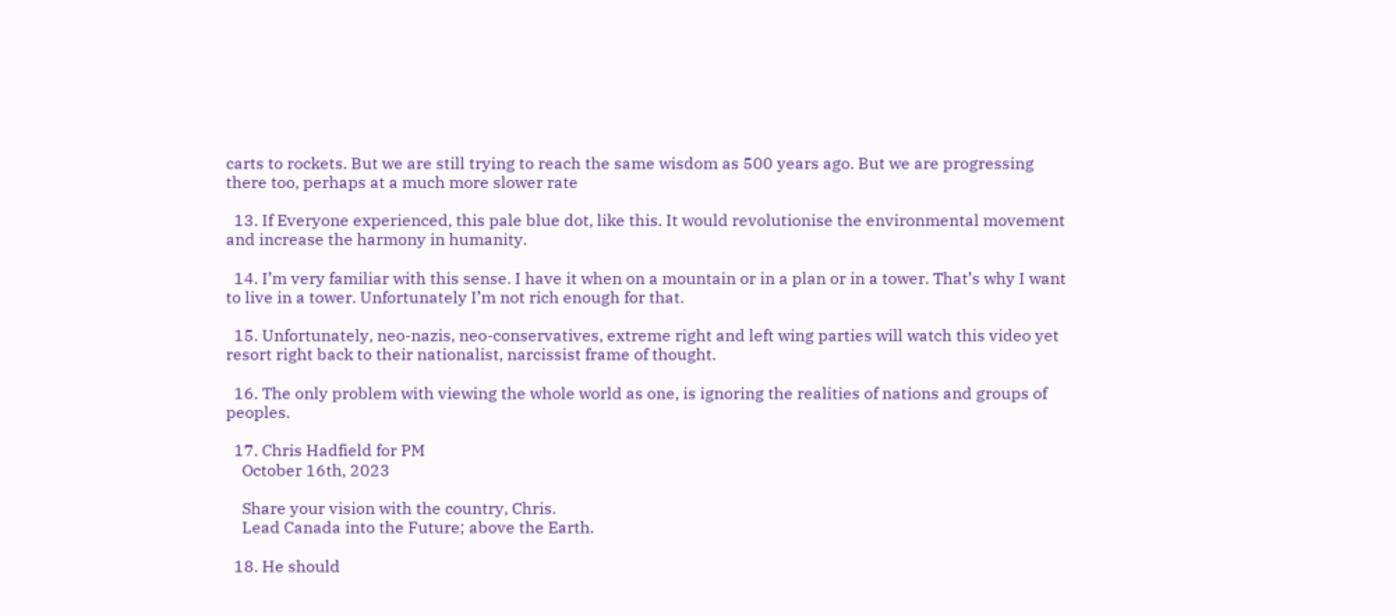carts to rockets. But we are still trying to reach the same wisdom as 500 years ago. But we are progressing there too, perhaps at a much more slower rate

  13. If Everyone experienced, this pale blue dot, like this. It would revolutionise the environmental movement and increase the harmony in humanity.

  14. I’m very familiar with this sense. I have it when on a mountain or in a plan or in a tower. That’s why I want to live in a tower. Unfortunately I’m not rich enough for that.

  15. Unfortunately, neo-nazis, neo-conservatives, extreme right and left wing parties will watch this video yet resort right back to their nationalist, narcissist frame of thought.

  16. The only problem with viewing the whole world as one, is ignoring the realities of nations and groups of peoples.

  17. Chris Hadfield for PM
    October 16th, 2023

    Share your vision with the country, Chris.
    Lead Canada into the Future; above the Earth.

  18. He should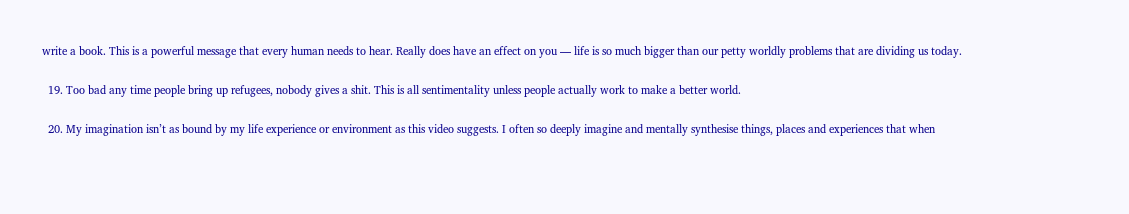write a book. This is a powerful message that every human needs to hear. Really does have an effect on you — life is so much bigger than our petty worldly problems that are dividing us today.

  19. Too bad any time people bring up refugees, nobody gives a shit. This is all sentimentality unless people actually work to make a better world.

  20. My imagination isn’t as bound by my life experience or environment as this video suggests. I often so deeply imagine and mentally synthesise things, places and experiences that when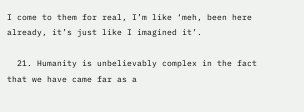I come to them for real, I’m like ‘meh, been here already, it’s just like I imagined it’.

  21. Humanity is unbelievably complex in the fact that we have came far as a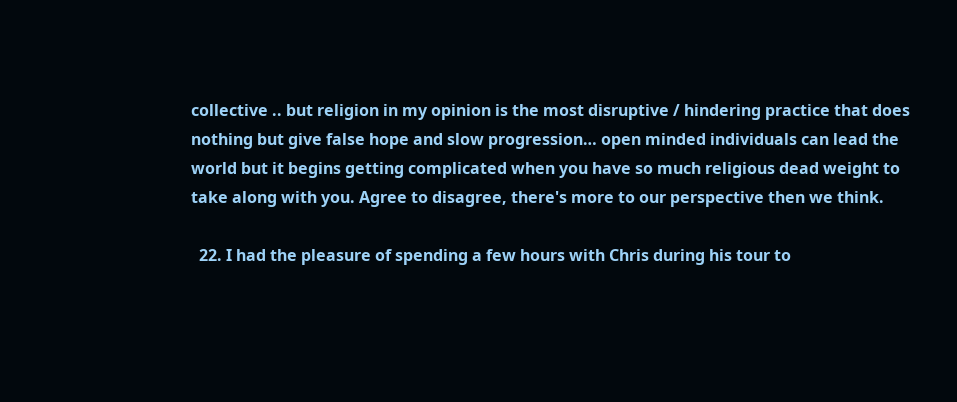collective .. but religion in my opinion is the most disruptive / hindering practice that does nothing but give false hope and slow progression… open minded individuals can lead the world but it begins getting complicated when you have so much religious dead weight to take along with you. Agree to disagree, there's more to our perspective then we think.

  22. I had the pleasure of spending a few hours with Chris during his tour to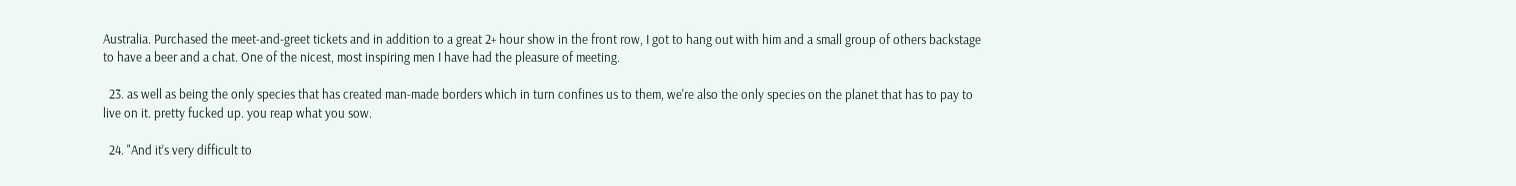Australia. Purchased the meet-and-greet tickets and in addition to a great 2+ hour show in the front row, I got to hang out with him and a small group of others backstage to have a beer and a chat. One of the nicest, most inspiring men I have had the pleasure of meeting.

  23. as well as being the only species that has created man-made borders which in turn confines us to them, we're also the only species on the planet that has to pay to live on it. pretty fucked up. you reap what you sow.

  24. "And it’s very difficult to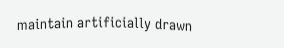maintain artificially drawn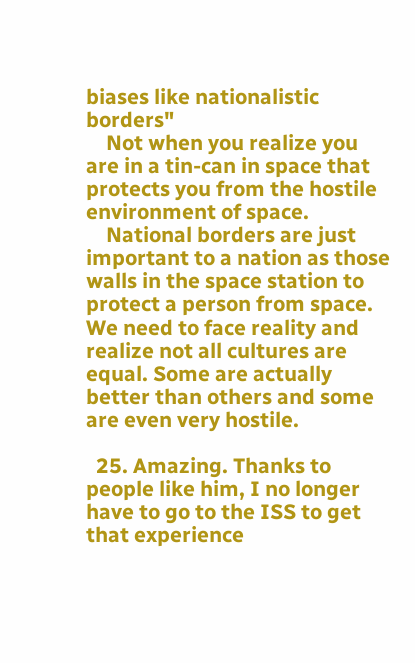biases like nationalistic borders"
    Not when you realize you are in a tin-can in space that protects you from the hostile environment of space.
    National borders are just important to a nation as those walls in the space station to protect a person from space. We need to face reality and realize not all cultures are equal. Some are actually better than others and some are even very hostile.

  25. Amazing. Thanks to people like him, I no longer have to go to the ISS to get that experience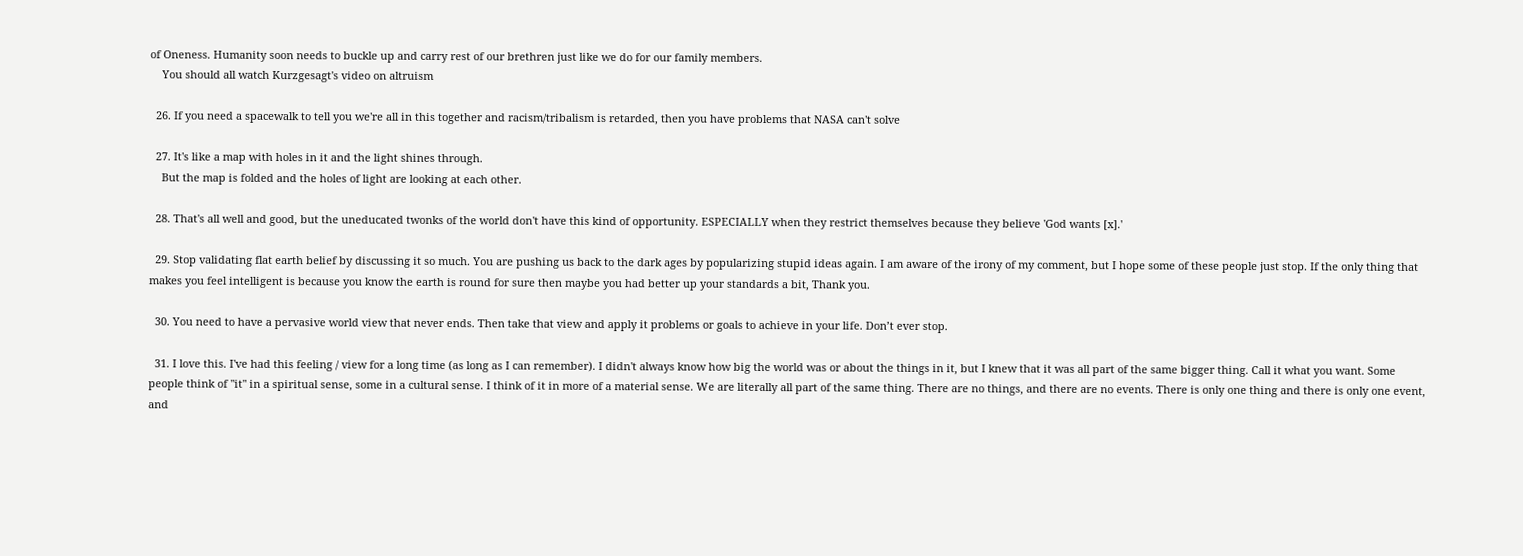of Oneness. Humanity soon needs to buckle up and carry rest of our brethren just like we do for our family members.
    You should all watch Kurzgesagt's video on altruism

  26. If you need a spacewalk to tell you we're all in this together and racism/tribalism is retarded, then you have problems that NASA can't solve

  27. It's like a map with holes in it and the light shines through.
    But the map is folded and the holes of light are looking at each other.

  28. That's all well and good, but the uneducated twonks of the world don't have this kind of opportunity. ESPECIALLY when they restrict themselves because they believe 'God wants [x].'

  29. Stop validating flat earth belief by discussing it so much. You are pushing us back to the dark ages by popularizing stupid ideas again. I am aware of the irony of my comment, but I hope some of these people just stop. If the only thing that makes you feel intelligent is because you know the earth is round for sure then maybe you had better up your standards a bit, Thank you.

  30. You need to have a pervasive world view that never ends. Then take that view and apply it problems or goals to achieve in your life. Don’t ever stop.

  31. I love this. I've had this feeling / view for a long time (as long as I can remember). I didn't always know how big the world was or about the things in it, but I knew that it was all part of the same bigger thing. Call it what you want. Some people think of "it" in a spiritual sense, some in a cultural sense. I think of it in more of a material sense. We are literally all part of the same thing. There are no things, and there are no events. There is only one thing and there is only one event, and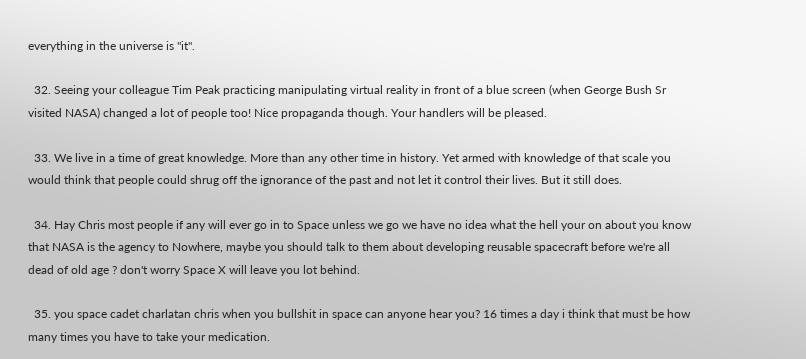everything in the universe is "it".

  32. Seeing your colleague Tim Peak practicing manipulating virtual reality in front of a blue screen (when George Bush Sr visited NASA) changed a lot of people too! Nice propaganda though. Your handlers will be pleased.

  33. We live in a time of great knowledge. More than any other time in history. Yet armed with knowledge of that scale you would think that people could shrug off the ignorance of the past and not let it control their lives. But it still does.

  34. Hay Chris most people if any will ever go in to Space unless we go we have no idea what the hell your on about you know that NASA is the agency to Nowhere, maybe you should talk to them about developing reusable spacecraft before we're all dead of old age ? don't worry Space X will leave you lot behind.

  35. you space cadet charlatan chris when you bullshit in space can anyone hear you? 16 times a day i think that must be how many times you have to take your medication.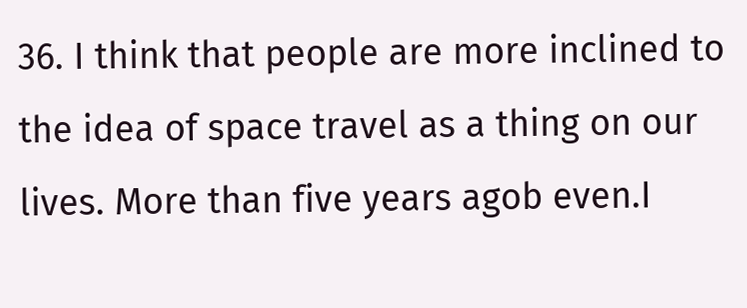36. I think that people are more inclined to the idea of space travel as a thing on our lives. More than five years agob even.I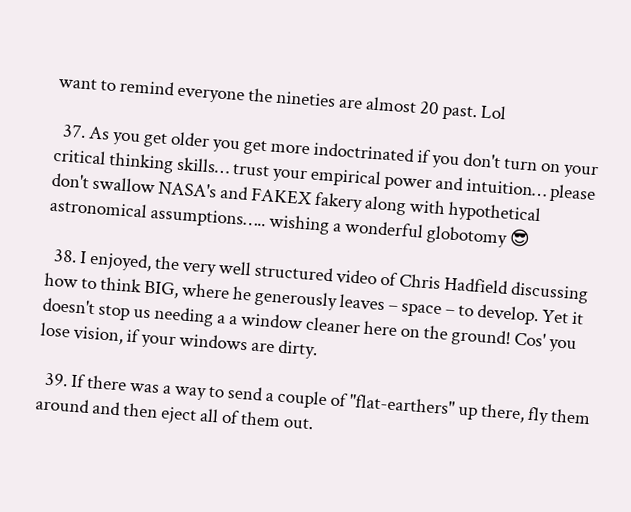want to remind everyone the nineties are almost 20 past. Lol

  37. As you get older you get more indoctrinated if you don't turn on your critical thinking skills… trust your empirical power and intuition… please don't swallow NASA's and FAKEX fakery along with hypothetical astronomical assumptions….. wishing a wonderful globotomy 😎

  38. I enjoyed, the very well structured video of Chris Hadfield discussing how to think BIG, where he generously leaves – space – to develop. Yet it doesn't stop us needing a a window cleaner here on the ground! Cos' you lose vision, if your windows are dirty.

  39. If there was a way to send a couple of "flat-earthers" up there, fly them around and then eject all of them out.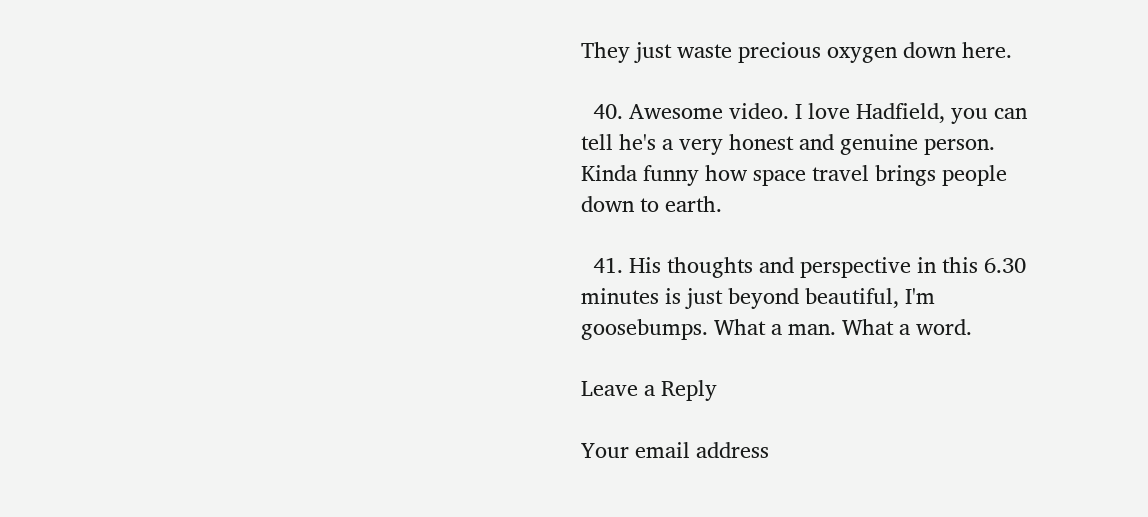They just waste precious oxygen down here.

  40. Awesome video. I love Hadfield, you can tell he's a very honest and genuine person. Kinda funny how space travel brings people down to earth.

  41. His thoughts and perspective in this 6.30 minutes is just beyond beautiful, I'm goosebumps. What a man. What a word.

Leave a Reply

Your email address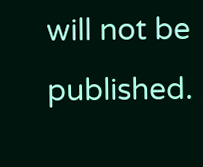will not be published.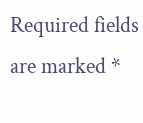Required fields are marked *